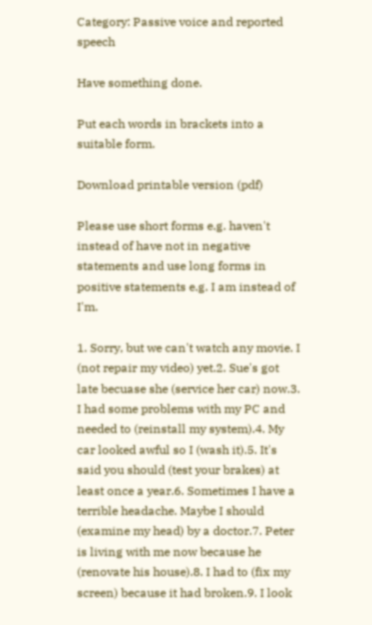Category: Passive voice and reported speech

Have something done.

Put each words in brackets into a suitable form.

Download printable version (pdf)

Please use short forms e.g. haven't instead of have not in negative statements and use long forms in positive statements e.g. I am instead of I'm.

1. Sorry, but we can't watch any movie. I (not repair my video) yet.2. Sue's got late becuase she (service her car) now.3. I had some problems with my PC and needed to (reinstall my system).4. My car looked awful so I (wash it).5. It's said you should (test your brakes) at least once a year.6. Sometimes I have a terrible headache. Maybe I should (examine my head) by a doctor.7. Peter is living with me now because he (renovate his house).8. I had to (fix my screen) because it had broken.9. I look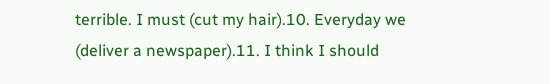terrible. I must (cut my hair).10. Everyday we (deliver a newspaper).11. I think I should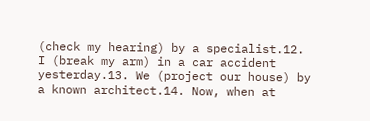(check my hearing) by a specialist.12. I (break my arm) in a car accident yesterday.13. We (project our house) by a known architect.14. Now, when at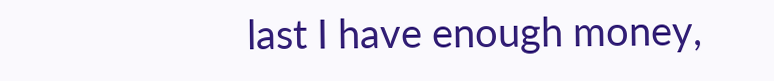last I have enough money,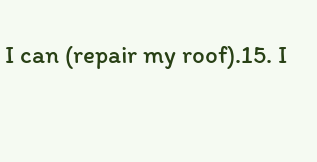I can (repair my roof).15. I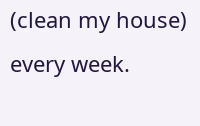(clean my house) every week.